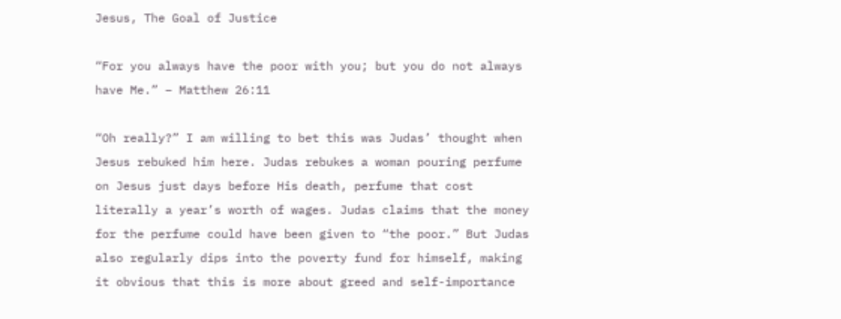Jesus, The Goal of Justice

“For you always have the poor with you; but you do not always have Me.” – Matthew 26:11

“Oh really?” I am willing to bet this was Judas’ thought when Jesus rebuked him here. Judas rebukes a woman pouring perfume on Jesus just days before His death, perfume that cost literally a year’s worth of wages. Judas claims that the money for the perfume could have been given to “the poor.” But Judas also regularly dips into the poverty fund for himself, making it obvious that this is more about greed and self-importance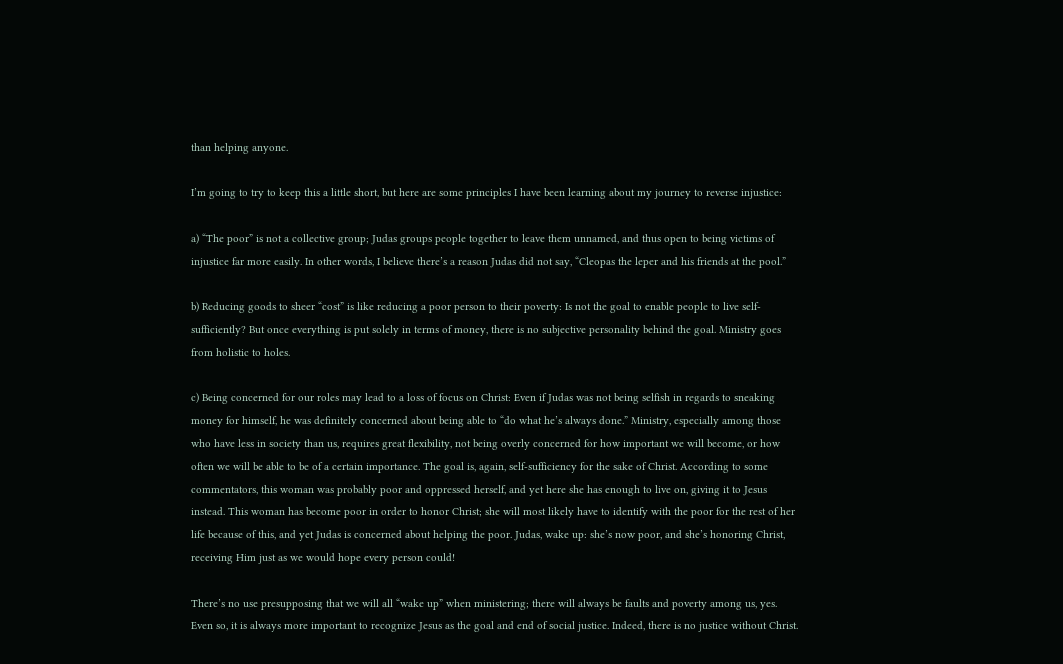than helping anyone.

I’m going to try to keep this a little short, but here are some principles I have been learning about my journey to reverse injustice:

a) “The poor” is not a collective group; Judas groups people together to leave them unnamed, and thus open to being victims of injustice far more easily. In other words, I believe there’s a reason Judas did not say, “Cleopas the leper and his friends at the pool.”

b) Reducing goods to sheer “cost” is like reducing a poor person to their poverty: Is not the goal to enable people to live self-sufficiently? But once everything is put solely in terms of money, there is no subjective personality behind the goal. Ministry goes from holistic to holes.

c) Being concerned for our roles may lead to a loss of focus on Christ: Even if Judas was not being selfish in regards to sneaking money for himself, he was definitely concerned about being able to “do what he’s always done.” Ministry, especially among those who have less in society than us, requires great flexibility, not being overly concerned for how important we will become, or how often we will be able to be of a certain importance. The goal is, again, self-sufficiency for the sake of Christ. According to some commentators, this woman was probably poor and oppressed herself, and yet here she has enough to live on, giving it to Jesus instead. This woman has become poor in order to honor Christ; she will most likely have to identify with the poor for the rest of her life because of this, and yet Judas is concerned about helping the poor. Judas, wake up: she’s now poor, and she’s honoring Christ, receiving Him just as we would hope every person could!

There’s no use presupposing that we will all “wake up” when ministering; there will always be faults and poverty among us, yes. Even so, it is always more important to recognize Jesus as the goal and end of social justice. Indeed, there is no justice without Christ.